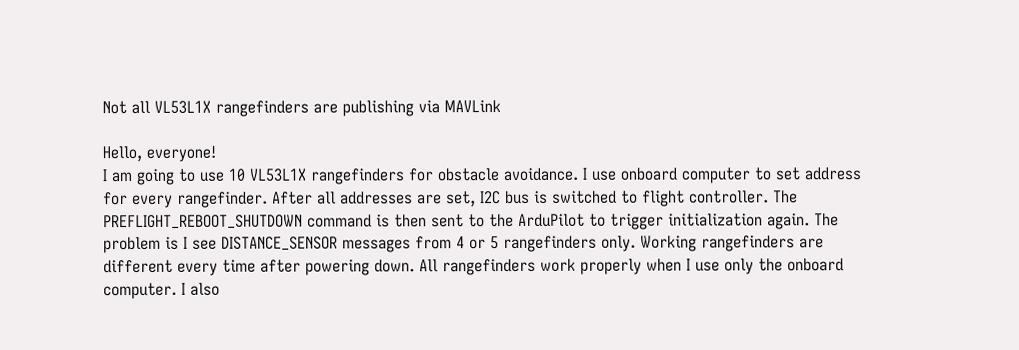Not all VL53L1X rangefinders are publishing via MAVLink

Hello, everyone!
I am going to use 10 VL53L1X rangefinders for obstacle avoidance. I use onboard computer to set address for every rangefinder. After all addresses are set, I2C bus is switched to flight controller. The PREFLIGHT_REBOOT_SHUTDOWN command is then sent to the ArduPilot to trigger initialization again. The problem is I see DISTANCE_SENSOR messages from 4 or 5 rangefinders only. Working rangefinders are different every time after powering down. All rangefinders work properly when I use only the onboard computer. I also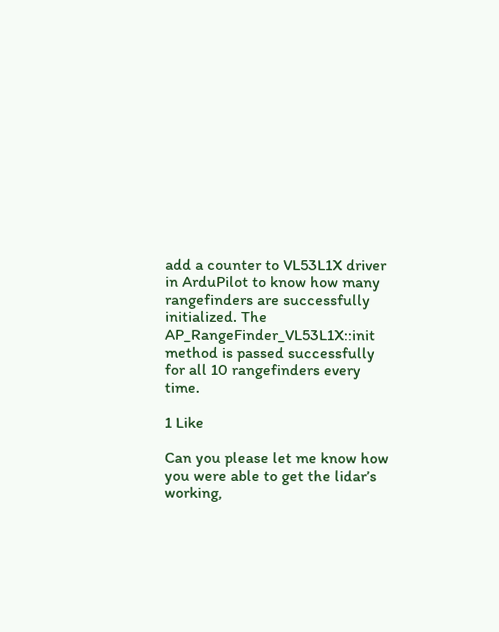add a counter to VL53L1X driver in ArduPilot to know how many rangefinders are successfully initialized. The AP_RangeFinder_VL53L1X::init method is passed successfully for all 10 rangefinders every time.

1 Like

Can you please let me know how you were able to get the lidar’s working,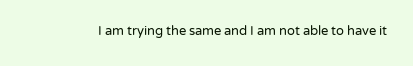I am trying the same and I am not able to have it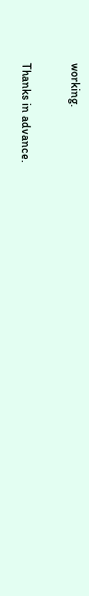working.

Thanks in advance.